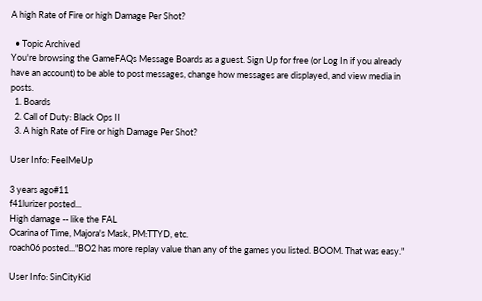A high Rate of Fire or high Damage Per Shot?

  • Topic Archived
You're browsing the GameFAQs Message Boards as a guest. Sign Up for free (or Log In if you already have an account) to be able to post messages, change how messages are displayed, and view media in posts.
  1. Boards
  2. Call of Duty: Black Ops II
  3. A high Rate of Fire or high Damage Per Shot?

User Info: FeelMeUp

3 years ago#11
f41lurizer posted...
High damage -- like the FAL
Ocarina of Time, Majora's Mask, PM:TTYD, etc.
roach06 posted..."BO2 has more replay value than any of the games you listed. BOOM. That was easy."

User Info: SinCityKid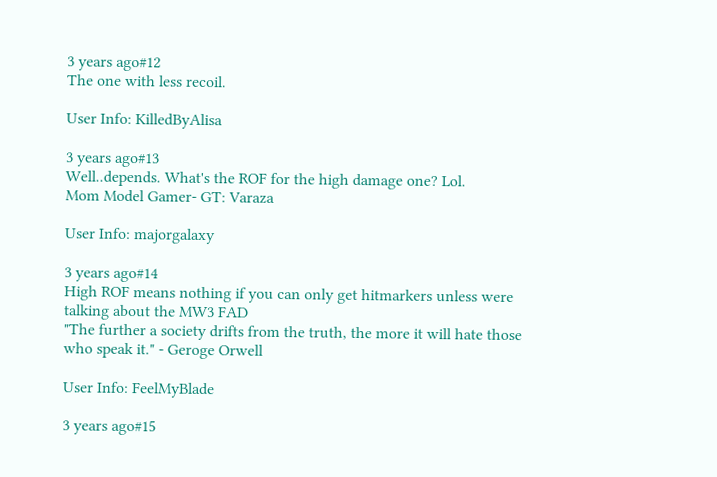3 years ago#12
The one with less recoil.

User Info: KilledByAlisa

3 years ago#13
Well..depends. What's the ROF for the high damage one? Lol.
Mom Model Gamer- GT: Varaza

User Info: majorgalaxy

3 years ago#14
High ROF means nothing if you can only get hitmarkers unless were talking about the MW3 FAD
"The further a society drifts from the truth, the more it will hate those who speak it." - Geroge Orwell

User Info: FeelMyBlade

3 years ago#15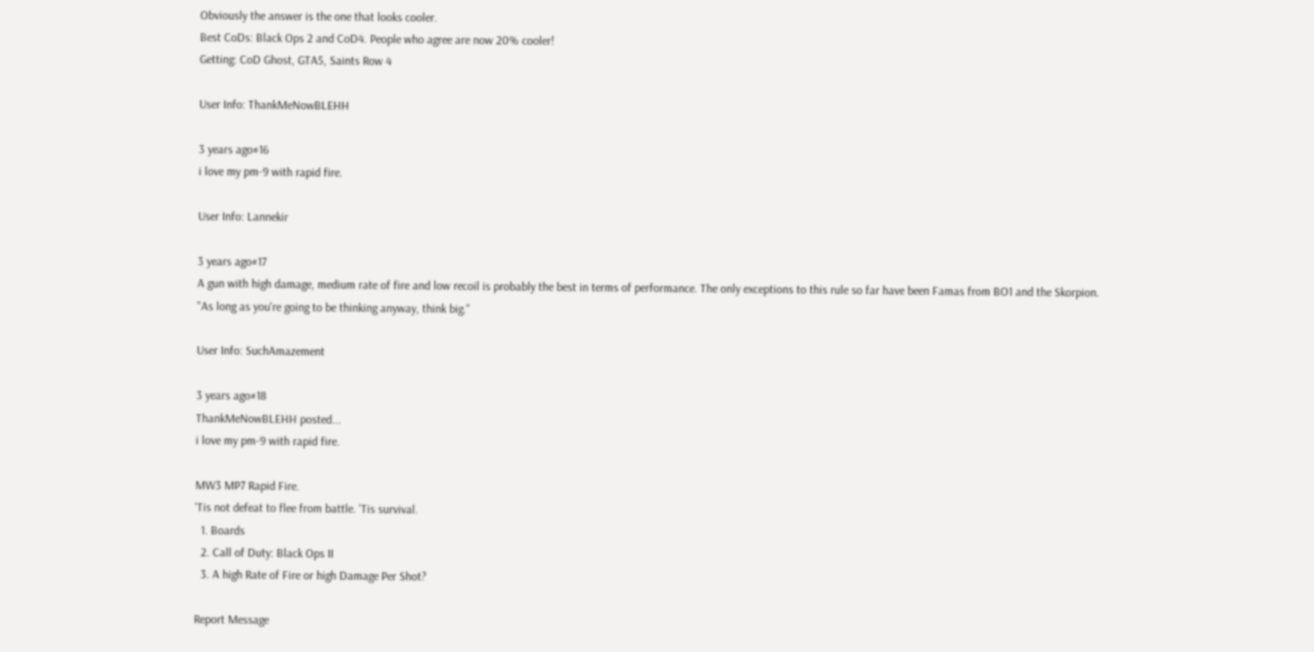Obviously the answer is the one that looks cooler.
Best CoDs: Black Ops 2 and CoD4. People who agree are now 20% cooler!
Getting: CoD Ghost, GTA5, Saints Row 4

User Info: ThankMeNowBLEHH

3 years ago#16
i love my pm-9 with rapid fire.

User Info: Lannekir

3 years ago#17
A gun with high damage, medium rate of fire and low recoil is probably the best in terms of performance. The only exceptions to this rule so far have been Famas from BO1 and the Skorpion.
"As long as you're going to be thinking anyway, think big."

User Info: SuchAmazement

3 years ago#18
ThankMeNowBLEHH posted...
i love my pm-9 with rapid fire.

MW3 MP7 Rapid Fire.
'Tis not defeat to flee from battle. 'Tis survival.
  1. Boards
  2. Call of Duty: Black Ops II
  3. A high Rate of Fire or high Damage Per Shot?

Report Message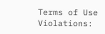Terms of Use Violations: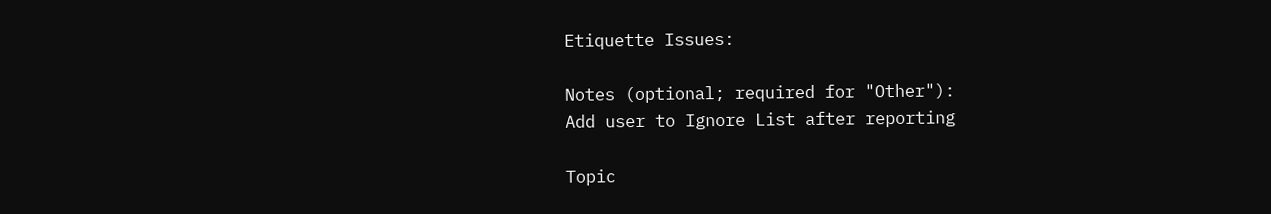Etiquette Issues:

Notes (optional; required for "Other"):
Add user to Ignore List after reporting

Topic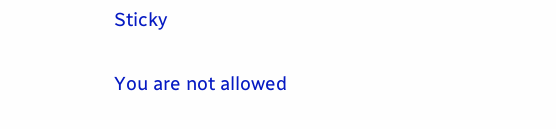Sticky

You are not allowed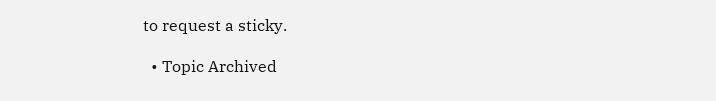to request a sticky.

  • Topic Archived